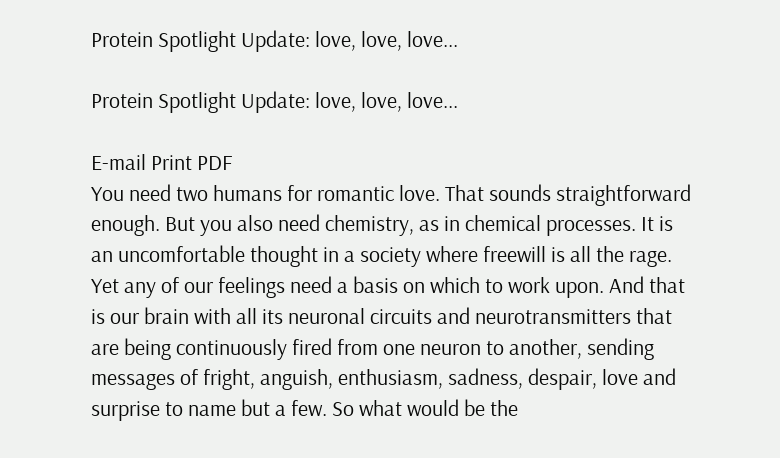Protein Spotlight Update: love, love, love...

Protein Spotlight Update: love, love, love...

E-mail Print PDF
You need two humans for romantic love. That sounds straightforward enough. But you also need chemistry, as in chemical processes. It is an uncomfortable thought in a society where freewill is all the rage. Yet any of our feelings need a basis on which to work upon. And that is our brain with all its neuronal circuits and neurotransmitters that are being continuously fired from one neuron to another, sending messages of fright, anguish, enthusiasm, sadness, despair, love and surprise to name but a few. So what would be the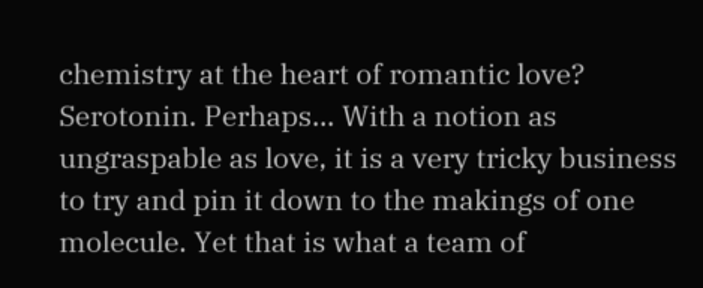chemistry at the heart of romantic love? Serotonin. Perhaps… With a notion as ungraspable as love, it is a very tricky business to try and pin it down to the makings of one molecule. Yet that is what a team of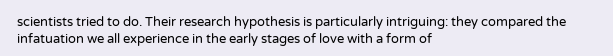scientists tried to do. Their research hypothesis is particularly intriguing: they compared the infatuation we all experience in the early stages of love with a form of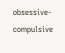obsessive-compulsive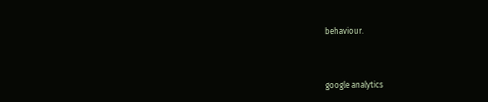behaviour.



google analytics